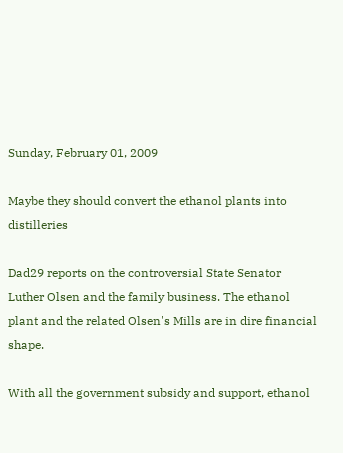Sunday, February 01, 2009

Maybe they should convert the ethanol plants into distilleries

Dad29 reports on the controversial State Senator Luther Olsen and the family business. The ethanol plant and the related Olsen's Mills are in dire financial shape.

With all the government subsidy and support, ethanol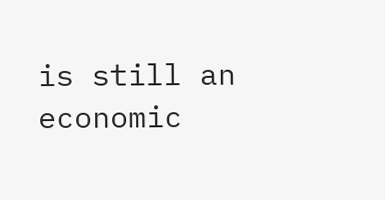is still an economic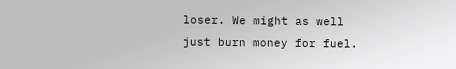loser. We might as well just burn money for fuel.